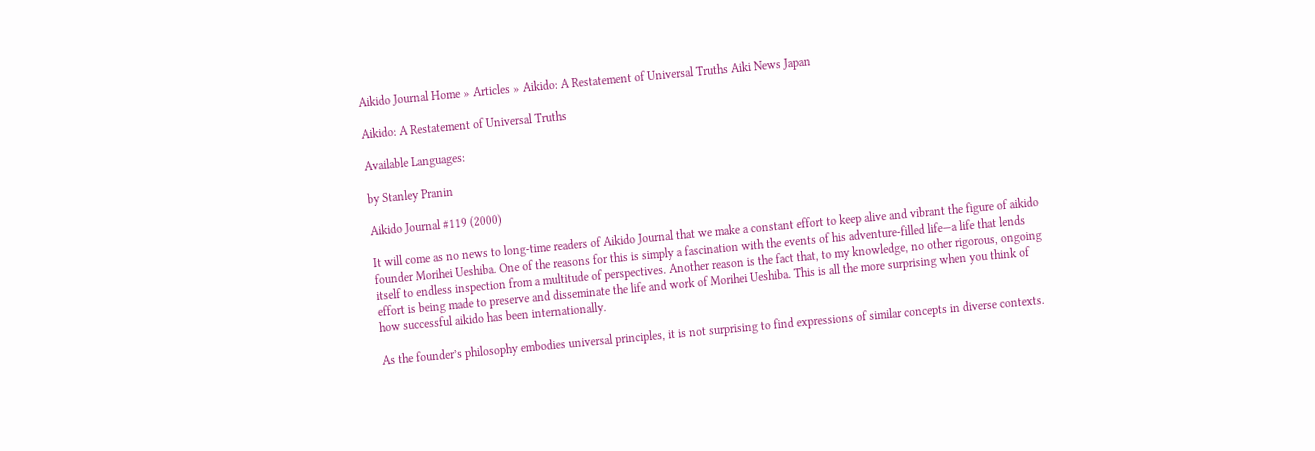Aikido Journal Home » Articles » Aikido: A Restatement of Universal Truths Aiki News Japan

Aikido: A Restatement of Universal Truths

Available Languages:

by Stanley Pranin

Aikido Journal #119 (2000)

It will come as no news to long-time readers of Aikido Journal that we make a constant effort to keep alive and vibrant the figure of aikido founder Morihei Ueshiba. One of the reasons for this is simply a fascination with the events of his adventure-filled life—a life that lends itself to endless inspection from a multitude of perspectives. Another reason is the fact that, to my knowledge, no other rigorous, ongoing effort is being made to preserve and disseminate the life and work of Morihei Ueshiba. This is all the more surprising when you think of how successful aikido has been internationally.

As the founder’s philosophy embodies universal principles, it is not surprising to find expressions of similar concepts in diverse contexts.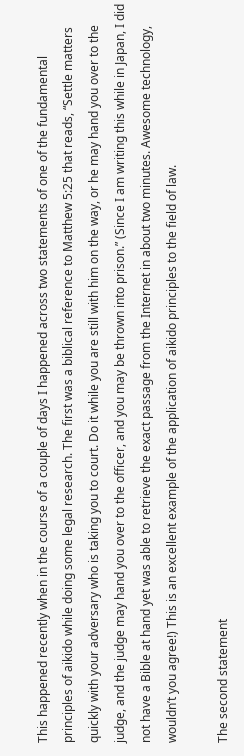This happened recently when in the course of a couple of days I happened across two statements of one of the fundamental principles of aikido while doing some legal research. The first was a biblical reference to Matthew 5:25 that reads, “Settle matters quickly with your adversary who is taking you to court. Do it while you are still with him on the way, or he may hand you over to the judge, and the judge may hand you over to the officer, and you may be thrown into prison.” (Since I am writing this while in Japan, I did not have a Bible at hand yet was able to retrieve the exact passage from the Internet in about two minutes. Awesome technology, wouldn’t you agree!) This is an excellent example of the application of aikido principles to the field of law.

The second statement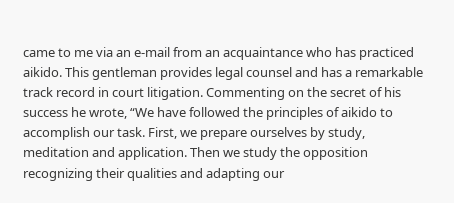came to me via an e-mail from an acquaintance who has practiced aikido. This gentleman provides legal counsel and has a remarkable track record in court litigation. Commenting on the secret of his success he wrote, “We have followed the principles of aikido to accomplish our task. First, we prepare ourselves by study, meditation and application. Then we study the opposition recognizing their qualities and adapting our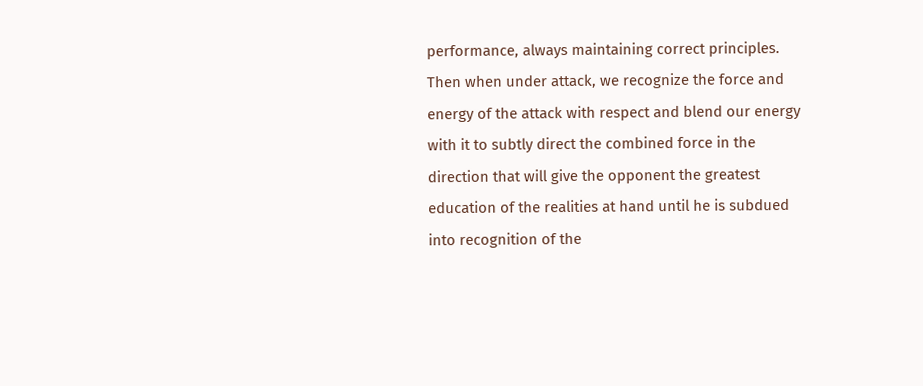performance, always maintaining correct principles. Then when under attack, we recognize the force and energy of the attack with respect and blend our energy with it to subtly direct the combined force in the direction that will give the opponent the greatest education of the realities at hand until he is subdued into recognition of the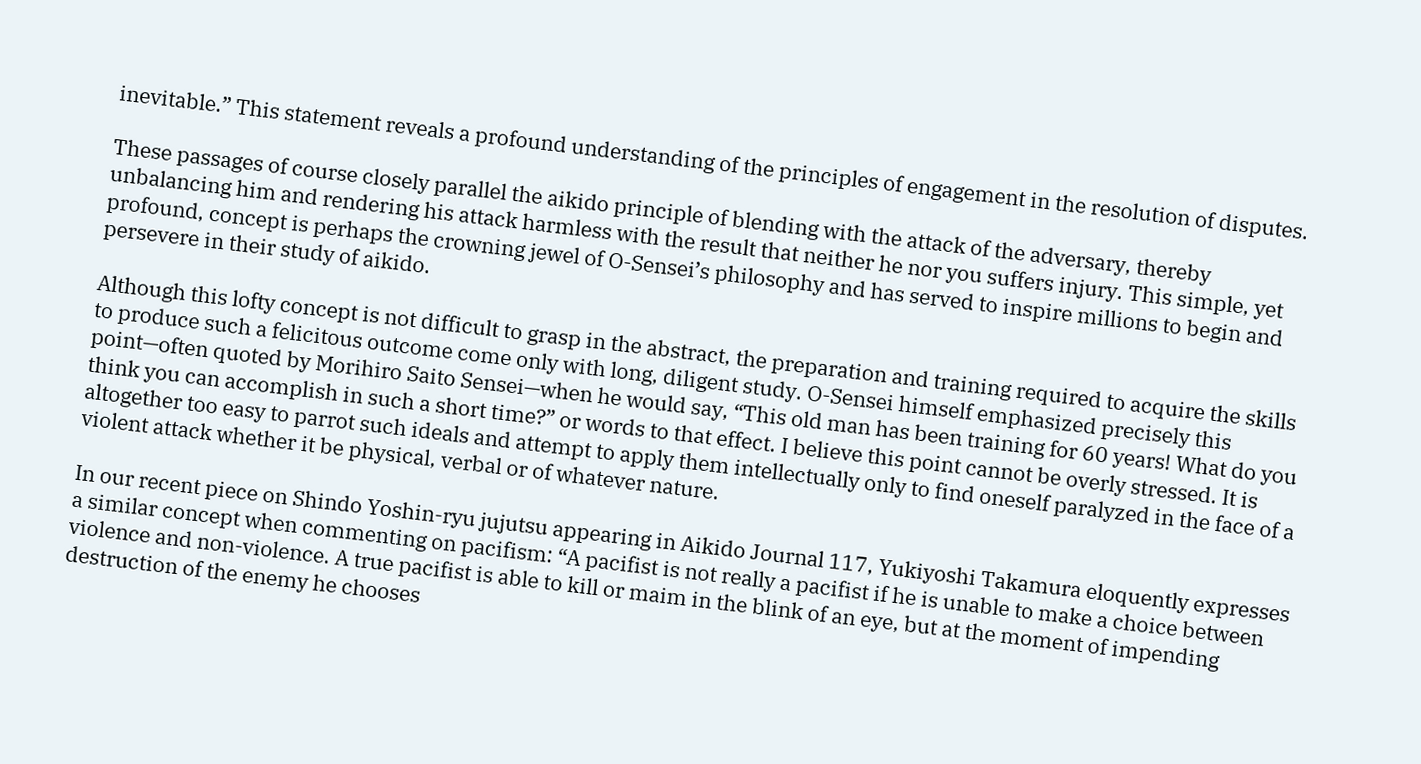inevitable.” This statement reveals a profound understanding of the principles of engagement in the resolution of disputes.

These passages of course closely parallel the aikido principle of blending with the attack of the adversary, thereby unbalancing him and rendering his attack harmless with the result that neither he nor you suffers injury. This simple, yet profound, concept is perhaps the crowning jewel of O-Sensei’s philosophy and has served to inspire millions to begin and persevere in their study of aikido.

Although this lofty concept is not difficult to grasp in the abstract, the preparation and training required to acquire the skills to produce such a felicitous outcome come only with long, diligent study. O-Sensei himself emphasized precisely this point—often quoted by Morihiro Saito Sensei—when he would say, “This old man has been training for 60 years! What do you think you can accomplish in such a short time?” or words to that effect. I believe this point cannot be overly stressed. It is altogether too easy to parrot such ideals and attempt to apply them intellectually only to find oneself paralyzed in the face of a violent attack whether it be physical, verbal or of whatever nature.

In our recent piece on Shindo Yoshin-ryu jujutsu appearing in Aikido Journal 117, Yukiyoshi Takamura eloquently expresses a similar concept when commenting on pacifism: “A pacifist is not really a pacifist if he is unable to make a choice between violence and non-violence. A true pacifist is able to kill or maim in the blink of an eye, but at the moment of impending destruction of the enemy he chooses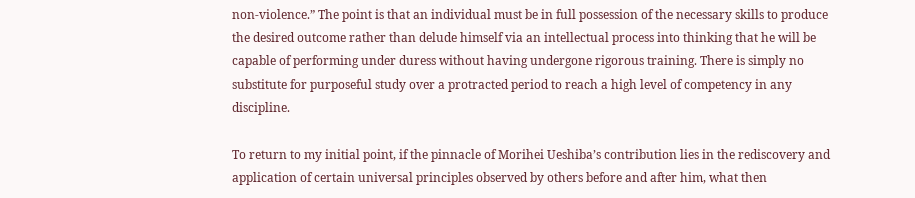non-violence.” The point is that an individual must be in full possession of the necessary skills to produce the desired outcome rather than delude himself via an intellectual process into thinking that he will be capable of performing under duress without having undergone rigorous training. There is simply no substitute for purposeful study over a protracted period to reach a high level of competency in any discipline.

To return to my initial point, if the pinnacle of Morihei Ueshiba’s contribution lies in the rediscovery and application of certain universal principles observed by others before and after him, what then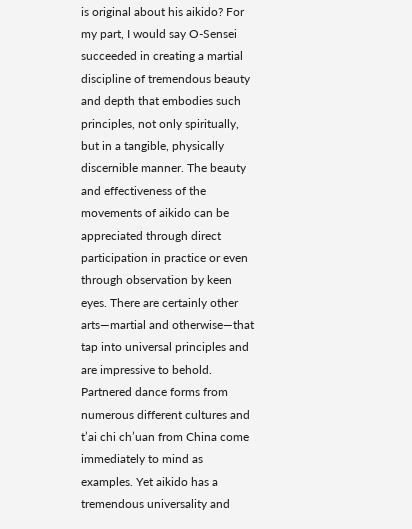is original about his aikido? For my part, I would say O-Sensei succeeded in creating a martial discipline of tremendous beauty and depth that embodies such principles, not only spiritually, but in a tangible, physically discernible manner. The beauty and effectiveness of the movements of aikido can be appreciated through direct participation in practice or even through observation by keen eyes. There are certainly other arts—martial and otherwise—that tap into universal principles and are impressive to behold. Partnered dance forms from numerous different cultures and t’ai chi ch’uan from China come immediately to mind as examples. Yet aikido has a tremendous universality and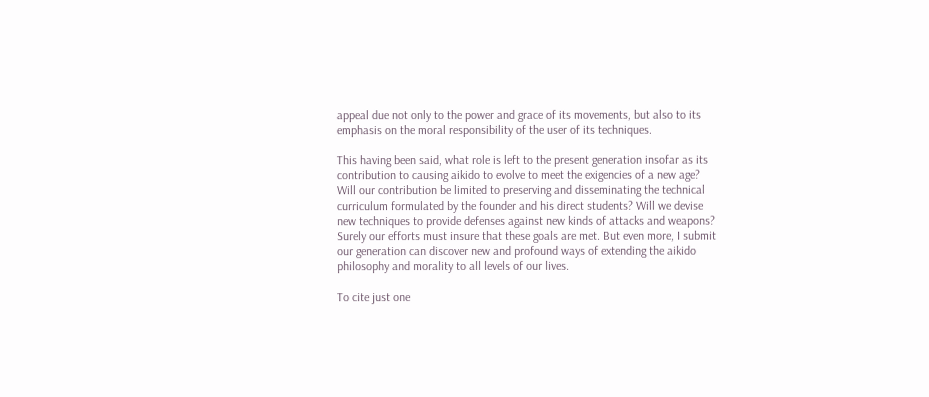appeal due not only to the power and grace of its movements, but also to its emphasis on the moral responsibility of the user of its techniques.

This having been said, what role is left to the present generation insofar as its contribution to causing aikido to evolve to meet the exigencies of a new age? Will our contribution be limited to preserving and disseminating the technical curriculum formulated by the founder and his direct students? Will we devise new techniques to provide defenses against new kinds of attacks and weapons? Surely our efforts must insure that these goals are met. But even more, I submit our generation can discover new and profound ways of extending the aikido philosophy and morality to all levels of our lives.

To cite just one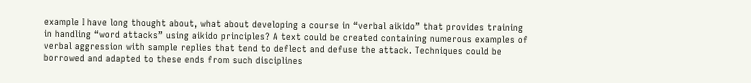example I have long thought about, what about developing a course in “verbal aikido” that provides training in handling “word attacks” using aikido principles? A text could be created containing numerous examples of verbal aggression with sample replies that tend to deflect and defuse the attack. Techniques could be borrowed and adapted to these ends from such disciplines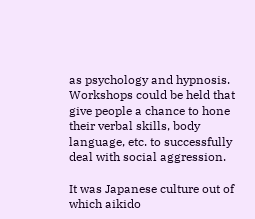as psychology and hypnosis. Workshops could be held that give people a chance to hone their verbal skills, body language, etc. to successfully deal with social aggression.

It was Japanese culture out of which aikido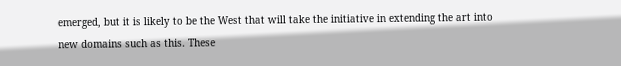emerged, but it is likely to be the West that will take the initiative in extending the art into new domains such as this. These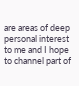are areas of deep personal interest to me and I hope to channel part of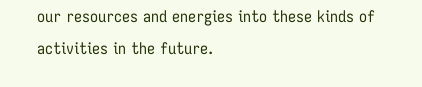our resources and energies into these kinds of activities in the future.